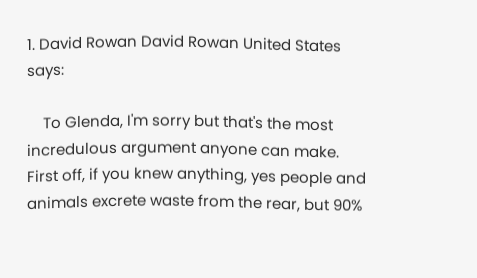1. David Rowan David Rowan United States says:

    To Glenda, I'm sorry but that's the most incredulous argument anyone can make. First off, if you knew anything, yes people and animals excrete waste from the rear, but 90%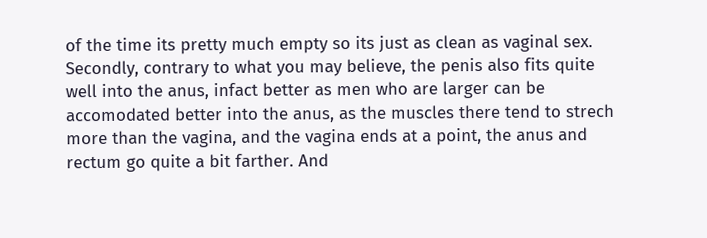of the time its pretty much empty so its just as clean as vaginal sex. Secondly, contrary to what you may believe, the penis also fits quite well into the anus, infact better as men who are larger can be accomodated better into the anus, as the muscles there tend to strech more than the vagina, and the vagina ends at a point, the anus and rectum go quite a bit farther. And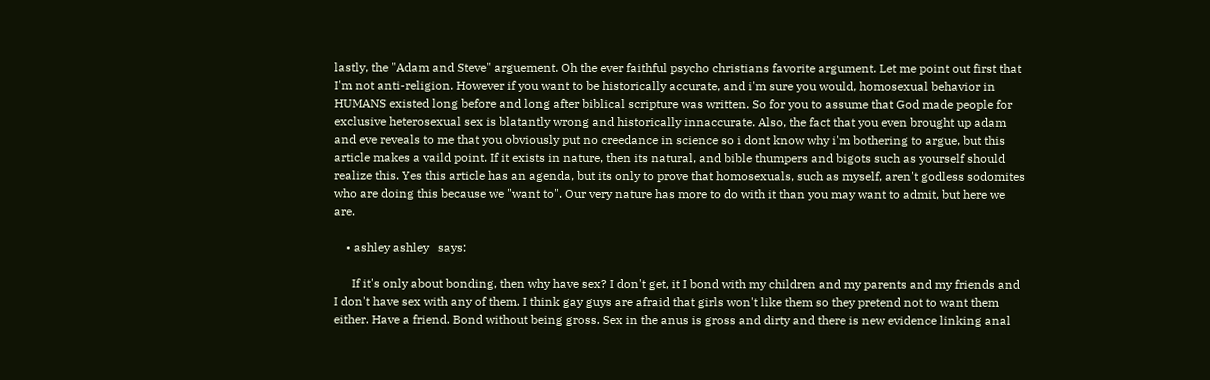lastly, the "Adam and Steve" arguement. Oh the ever faithful psycho christians favorite argument. Let me point out first that I'm not anti-religion. However if you want to be historically accurate, and i'm sure you would, homosexual behavior in HUMANS existed long before and long after biblical scripture was written. So for you to assume that God made people for exclusive heterosexual sex is blatantly wrong and historically innaccurate. Also, the fact that you even brought up adam and eve reveals to me that you obviously put no creedance in science so i dont know why i'm bothering to argue, but this article makes a vaild point. If it exists in nature, then its natural, and bible thumpers and bigots such as yourself should realize this. Yes this article has an agenda, but its only to prove that homosexuals, such as myself, aren't godless sodomites who are doing this because we "want to". Our very nature has more to do with it than you may want to admit, but here we are.

    • ashley ashley   says:

      If it's only about bonding, then why have sex? I don't get, it I bond with my children and my parents and my friends and I don't have sex with any of them. I think gay guys are afraid that girls won't like them so they pretend not to want them either. Have a friend. Bond without being gross. Sex in the anus is gross and dirty and there is new evidence linking anal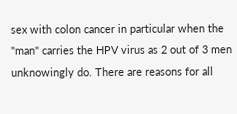sex with colon cancer in particular when the "man" carries the HPV virus as 2 out of 3 men unknowingly do. There are reasons for all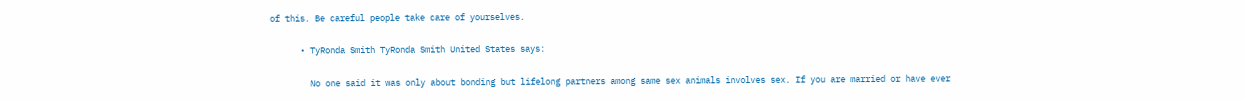of this. Be careful people take care of yourselves.

      • TyRonda Smith TyRonda Smith United States says:

        No one said it was only about bonding but lifelong partners among same sex animals involves sex. If you are married or have ever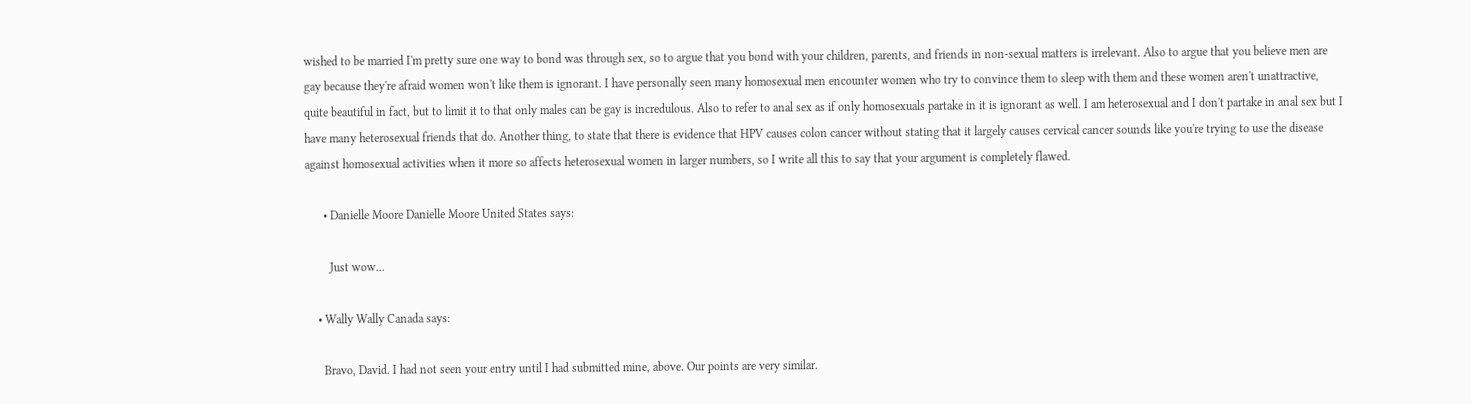wished to be married I'm pretty sure one way to bond was through sex, so to argue that you bond with your children, parents, and friends in non-sexual matters is irrelevant. Also to argue that you believe men are gay because they're afraid women won't like them is ignorant. I have personally seen many homosexual men encounter women who try to convince them to sleep with them and these women aren't unattractive, quite beautiful in fact, but to limit it to that only males can be gay is incredulous. Also to refer to anal sex as if only homosexuals partake in it is ignorant as well. I am heterosexual and I don't partake in anal sex but I have many heterosexual friends that do. Another thing, to state that there is evidence that HPV causes colon cancer without stating that it largely causes cervical cancer sounds like you're trying to use the disease against homosexual activities when it more so affects heterosexual women in larger numbers, so I write all this to say that your argument is completely flawed.

      • Danielle Moore Danielle Moore United States says:

        Just wow...

    • Wally Wally Canada says:

      Bravo, David. I had not seen your entry until I had submitted mine, above. Our points are very similar.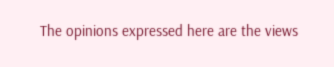The opinions expressed here are the views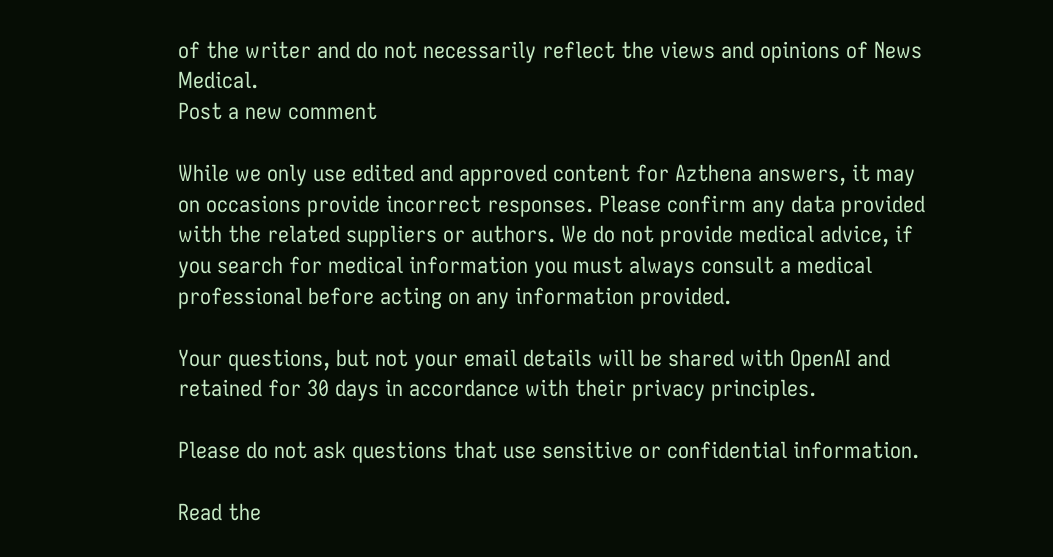of the writer and do not necessarily reflect the views and opinions of News Medical.
Post a new comment

While we only use edited and approved content for Azthena answers, it may on occasions provide incorrect responses. Please confirm any data provided with the related suppliers or authors. We do not provide medical advice, if you search for medical information you must always consult a medical professional before acting on any information provided.

Your questions, but not your email details will be shared with OpenAI and retained for 30 days in accordance with their privacy principles.

Please do not ask questions that use sensitive or confidential information.

Read the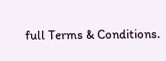full Terms & Conditions.